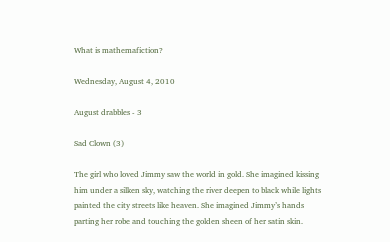What is mathemafiction?

Wednesday, August 4, 2010

August drabbles - 3

Sad Clown (3)

The girl who loved Jimmy saw the world in gold. She imagined kissing him under a silken sky, watching the river deepen to black while lights painted the city streets like heaven. She imagined Jimmy’s hands parting her robe and touching the golden sheen of her satin skin.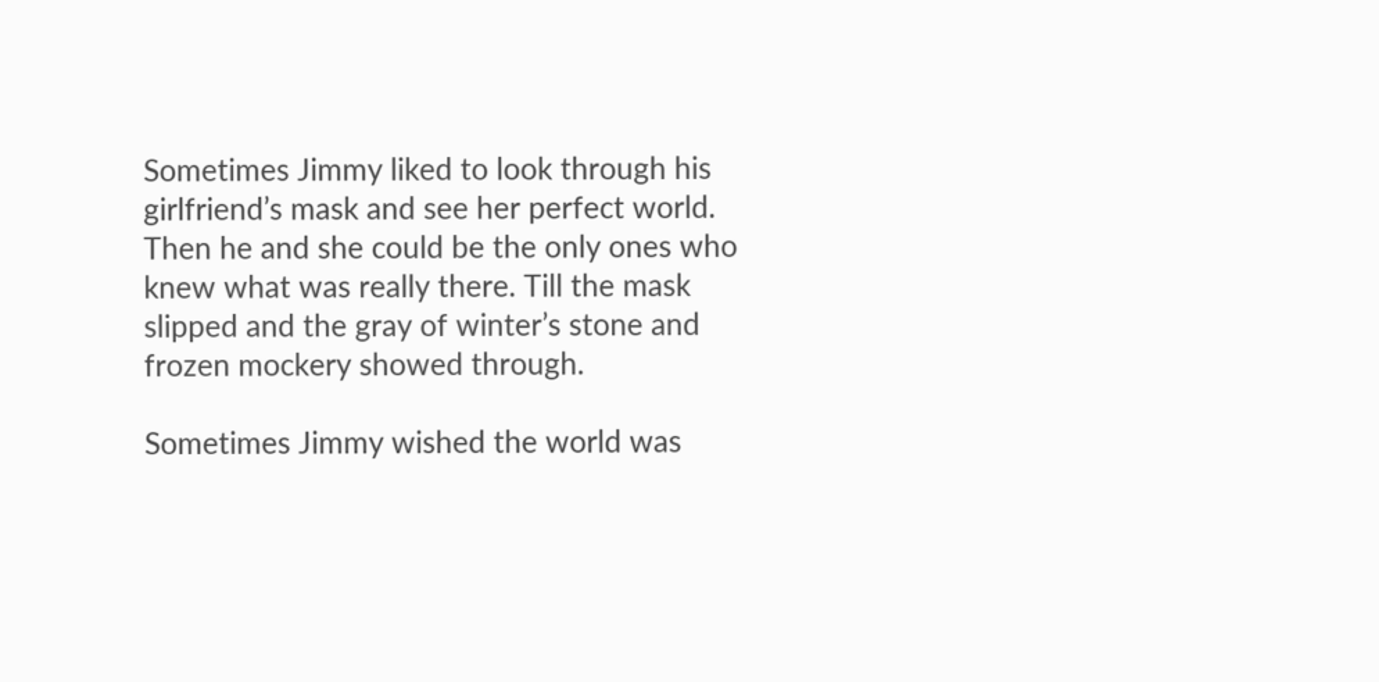Sometimes Jimmy liked to look through his girlfriend’s mask and see her perfect world. Then he and she could be the only ones who knew what was really there. Till the mask slipped and the gray of winter’s stone and frozen mockery showed through.

Sometimes Jimmy wished the world was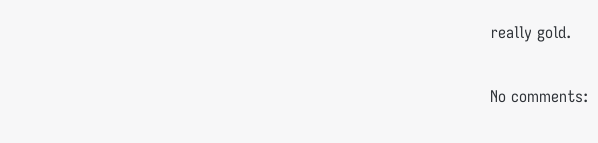really gold.

No comments: